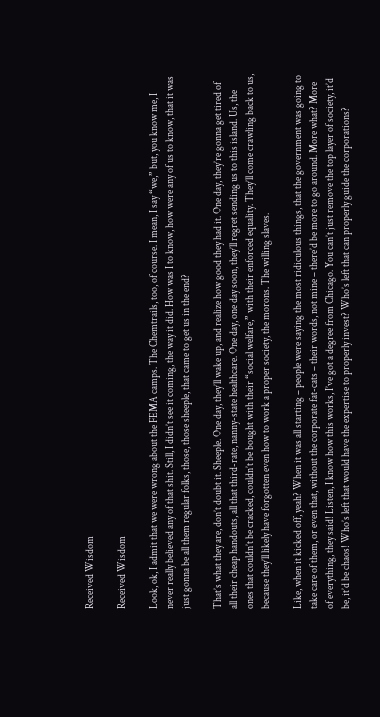Received Wisdom

Received Wisdom

Look, ok, I admit that we were wrong about the FEMA camps. The Chemtrails, too, of course. I mean, I say “we,” but, you know me, I never really believed any of that shit. Still, I didn’t see it coming, the way it did. How was I to know, how were any of us to know, that it was just gonna be all them regular folks, those, those sheeple, that came to get us in the end?

That’s what they are, don’t doubt it. Sheeple. One day, they’ll wake up, and realize how good they had it. One day, they’re gonna get tired of all their cheap handouts, all that third-rate, nanny-state healthcare. One day, one day soon, they’ll regret sending us to this island. Us, the ones that couldn’t be cracked, couldn’t be bought with their “social welfare,” with their enforced equality. They’ll come crawling back to us, because they’ll likely have forgotten even how to work a proper society, the morons. The willing slaves.

Like, when it kicked off, yeah? When it was all starting – people were saying the most ridiculous things, that the government was going to take care of them, or even that, without the corporate fat-cats – their words, not mine – there’d be more to go around. More what? More of everything, they said! Listen, I know how this works, I’ve got a degree from Chicago. You can’t just remove the top layer of society, it’d be, it’d be chaos! Who’s left that would have the expertise to properly invest? Who’s left that can properly guide the corporations?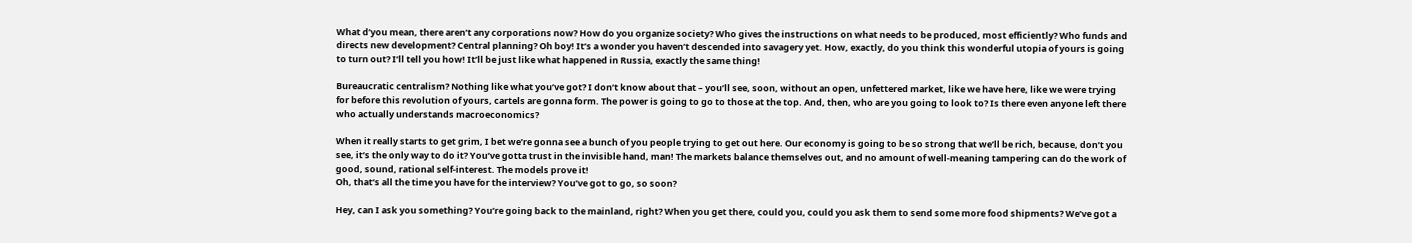What d’you mean, there aren’t any corporations now? How do you organize society? Who gives the instructions on what needs to be produced, most efficiently? Who funds and directs new development? Central planning? Oh boy! It’s a wonder you haven’t descended into savagery yet. How, exactly, do you think this wonderful utopia of yours is going to turn out? I’ll tell you how! It’ll be just like what happened in Russia, exactly the same thing!

Bureaucratic centralism? Nothing like what you’ve got? I don’t know about that – you’ll see, soon, without an open, unfettered market, like we have here, like we were trying for before this revolution of yours, cartels are gonna form. The power is going to go to those at the top. And, then, who are you going to look to? Is there even anyone left there who actually understands macroeconomics?

When it really starts to get grim, I bet we’re gonna see a bunch of you people trying to get out here. Our economy is going to be so strong that we’ll be rich, because, don’t you see, it’s the only way to do it? You’ve gotta trust in the invisible hand, man! The markets balance themselves out, and no amount of well-meaning tampering can do the work of good, sound, rational self-interest. The models prove it!
Oh, that’s all the time you have for the interview? You’ve got to go, so soon?

Hey, can I ask you something? You’re going back to the mainland, right? When you get there, could you, could you ask them to send some more food shipments? We’ve got a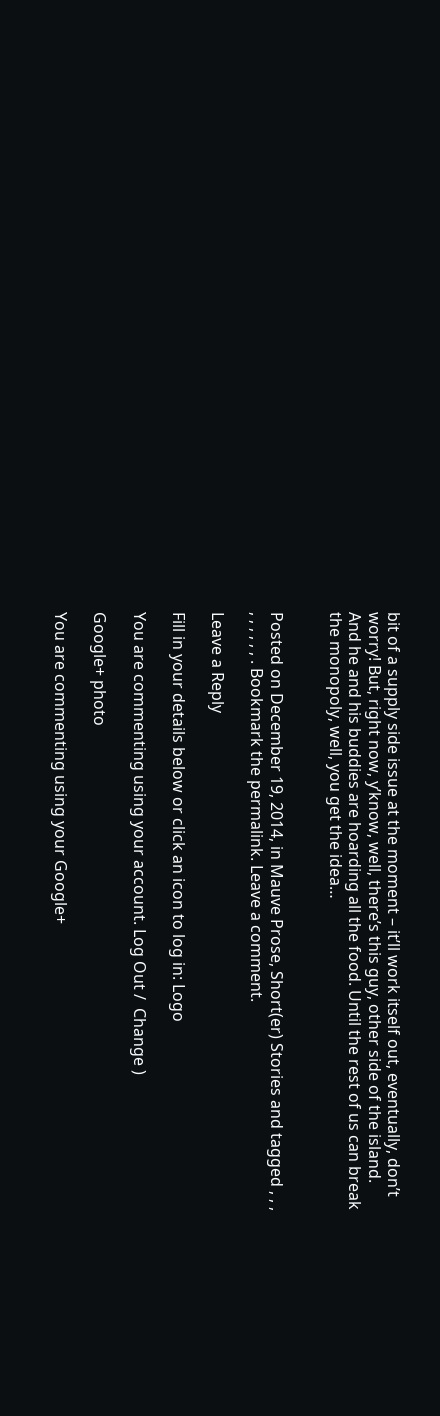bit of a supply side issue at the moment – it’ll work itself out, eventually, don’t worry! But, right now, y’know, well, there’s this guy, other side of the island. And he and his buddies are hoarding all the food. Until the rest of us can break the monopoly, well, you get the idea…


Posted on December 19, 2014, in Mauve Prose, Short(er) Stories and tagged , , , , , , , , , . Bookmark the permalink. Leave a comment.

Leave a Reply

Fill in your details below or click an icon to log in: Logo

You are commenting using your account. Log Out /  Change )

Google+ photo

You are commenting using your Google+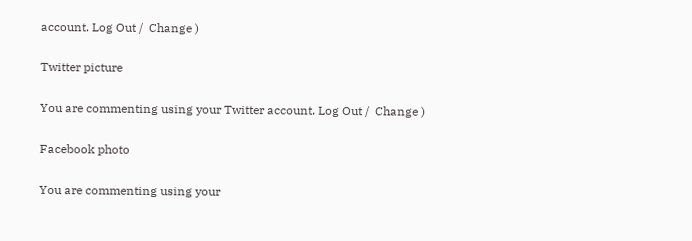account. Log Out /  Change )

Twitter picture

You are commenting using your Twitter account. Log Out /  Change )

Facebook photo

You are commenting using your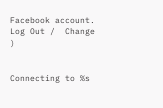Facebook account. Log Out /  Change )


Connecting to %s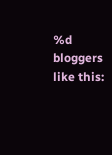%d bloggers like this: